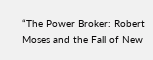“The Power Broker: Robert Moses and the Fall of New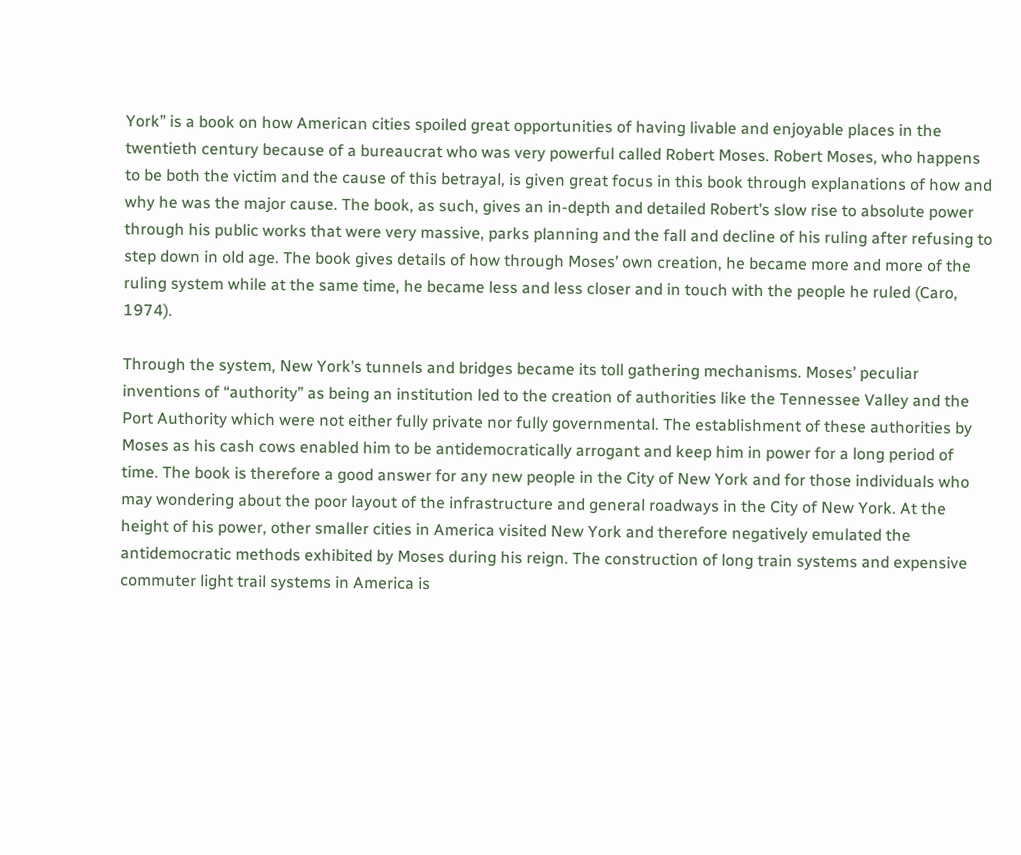York” is a book on how American cities spoiled great opportunities of having livable and enjoyable places in the twentieth century because of a bureaucrat who was very powerful called Robert Moses. Robert Moses, who happens to be both the victim and the cause of this betrayal, is given great focus in this book through explanations of how and why he was the major cause. The book, as such, gives an in-depth and detailed Robert’s slow rise to absolute power through his public works that were very massive, parks planning and the fall and decline of his ruling after refusing to step down in old age. The book gives details of how through Moses’ own creation, he became more and more of the ruling system while at the same time, he became less and less closer and in touch with the people he ruled (Caro, 1974).

Through the system, New York’s tunnels and bridges became its toll gathering mechanisms. Moses’ peculiar inventions of “authority” as being an institution led to the creation of authorities like the Tennessee Valley and the Port Authority which were not either fully private nor fully governmental. The establishment of these authorities by Moses as his cash cows enabled him to be antidemocratically arrogant and keep him in power for a long period of time. The book is therefore a good answer for any new people in the City of New York and for those individuals who may wondering about the poor layout of the infrastructure and general roadways in the City of New York. At the height of his power, other smaller cities in America visited New York and therefore negatively emulated the antidemocratic methods exhibited by Moses during his reign. The construction of long train systems and expensive commuter light trail systems in America is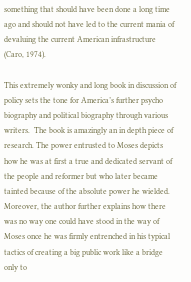something that should have been done a long time ago and should not have led to the current mania of devaluing the current American infrastructure (Caro, 1974).

This extremely wonky and long book in discussion of policy sets the tone for America’s further psycho biography and political biography through various writers.  The book is amazingly an in depth piece of research. The power entrusted to Moses depicts how he was at first a true and dedicated servant of the people and reformer but who later became tainted because of the absolute power he wielded. Moreover, the author further explains how there was no way one could have stood in the way of Moses once he was firmly entrenched in his typical tactics of creating a big public work like a bridge only to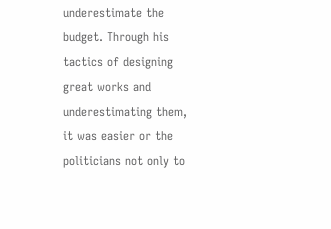underestimate the budget. Through his tactics of designing great works and underestimating them, it was easier or the politicians not only to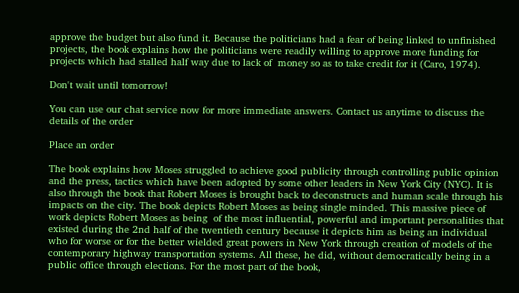approve the budget but also fund it. Because the politicians had a fear of being linked to unfinished projects, the book explains how the politicians were readily willing to approve more funding for projects which had stalled half way due to lack of  money so as to take credit for it (Caro, 1974).

Don't wait until tomorrow!

You can use our chat service now for more immediate answers. Contact us anytime to discuss the details of the order

Place an order

The book explains how Moses struggled to achieve good publicity through controlling public opinion and the press, tactics which have been adopted by some other leaders in New York City (NYC). It is also through the book that Robert Moses is brought back to deconstructs and human scale through his impacts on the city. The book depicts Robert Moses as being single minded. This massive piece of work depicts Robert Moses as being  of the most influential, powerful and important personalities that existed during the 2nd half of the twentieth century because it depicts him as being an individual who for worse or for the better wielded great powers in New York through creation of models of the contemporary highway transportation systems. All these, he did, without democratically being in a public office through elections. For the most part of the book,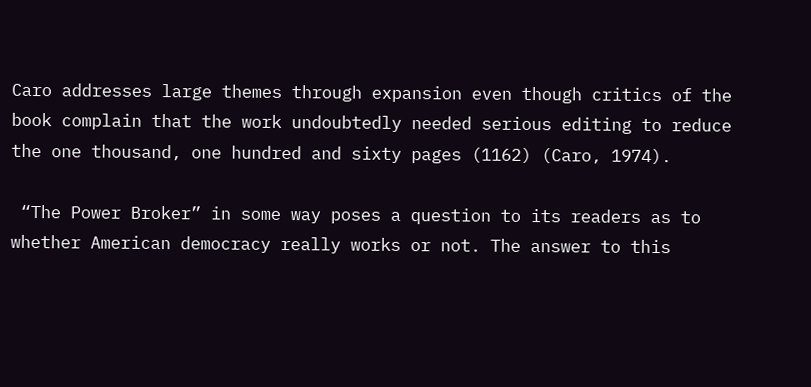Caro addresses large themes through expansion even though critics of the book complain that the work undoubtedly needed serious editing to reduce the one thousand, one hundred and sixty pages (1162) (Caro, 1974).

 “The Power Broker” in some way poses a question to its readers as to whether American democracy really works or not. The answer to this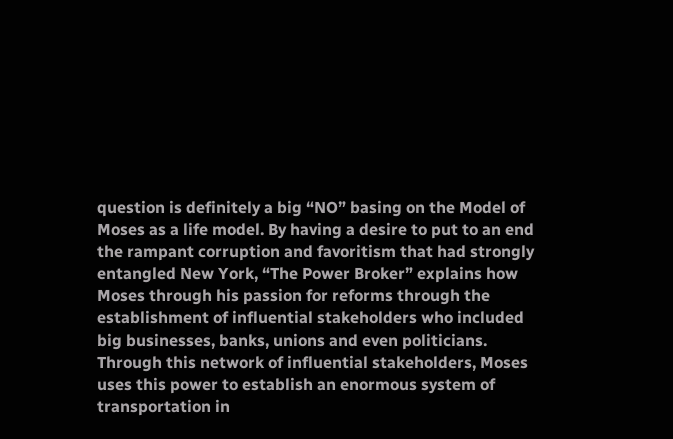question is definitely a big “NO” basing on the Model of Moses as a life model. By having a desire to put to an end the rampant corruption and favoritism that had strongly entangled New York, “The Power Broker” explains how Moses through his passion for reforms through the establishment of influential stakeholders who included big businesses, banks, unions and even politicians. Through this network of influential stakeholders, Moses uses this power to establish an enormous system of transportation in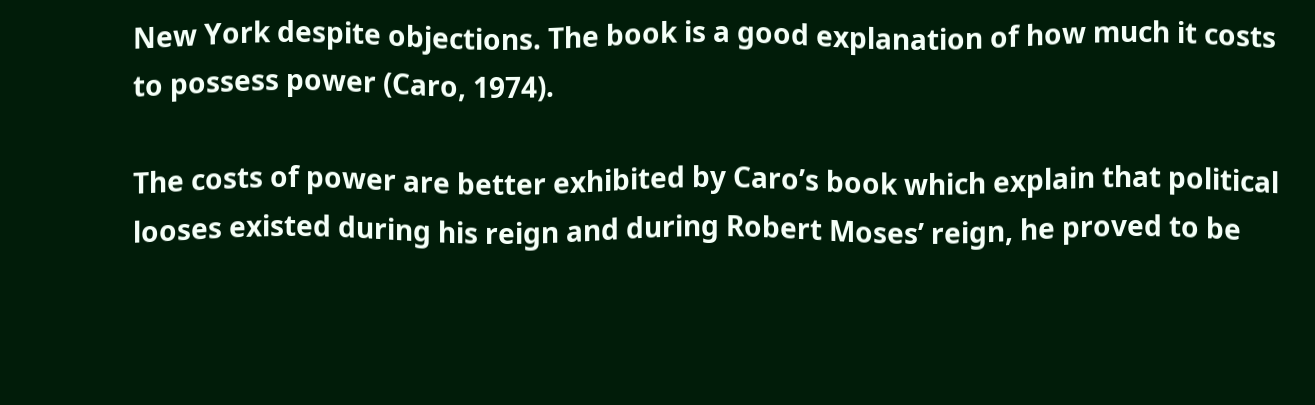New York despite objections. The book is a good explanation of how much it costs to possess power (Caro, 1974).

The costs of power are better exhibited by Caro’s book which explain that political looses existed during his reign and during Robert Moses’ reign, he proved to be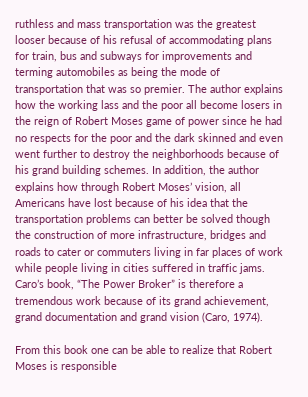ruthless and mass transportation was the greatest looser because of his refusal of accommodating plans for train, bus and subways for improvements and terming automobiles as being the mode of transportation that was so premier. The author explains how the working lass and the poor all become losers in the reign of Robert Moses game of power since he had no respects for the poor and the dark skinned and even went further to destroy the neighborhoods because of his grand building schemes. In addition, the author explains how through Robert Moses’ vision, all Americans have lost because of his idea that the transportation problems can better be solved though the construction of more infrastructure, bridges and roads to cater or commuters living in far places of work while people living in cities suffered in traffic jams. Caro’s book, “The Power Broker” is therefore a tremendous work because of its grand achievement, grand documentation and grand vision (Caro, 1974).

From this book one can be able to realize that Robert Moses is responsible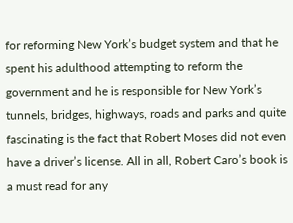for reforming New York’s budget system and that he spent his adulthood attempting to reform the government and he is responsible for New York’s tunnels, bridges, highways, roads and parks and quite fascinating is the fact that Robert Moses did not even have a driver’s license. All in all, Robert Caro’s book is a must read for any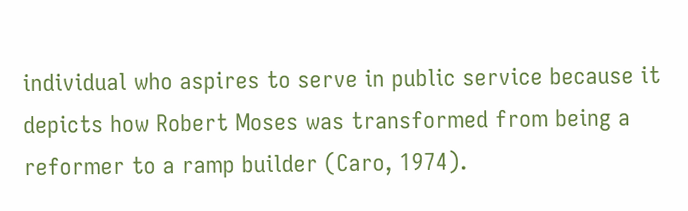individual who aspires to serve in public service because it depicts how Robert Moses was transformed from being a reformer to a ramp builder (Caro, 1974).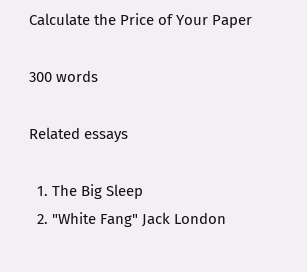Calculate the Price of Your Paper

300 words

Related essays

  1. The Big Sleep
  2. "White Fang" Jack London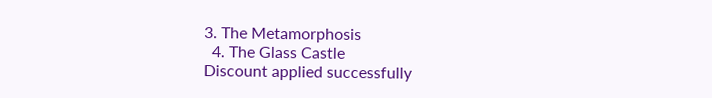3. The Metamorphosis
  4. The Glass Castle
Discount applied successfully